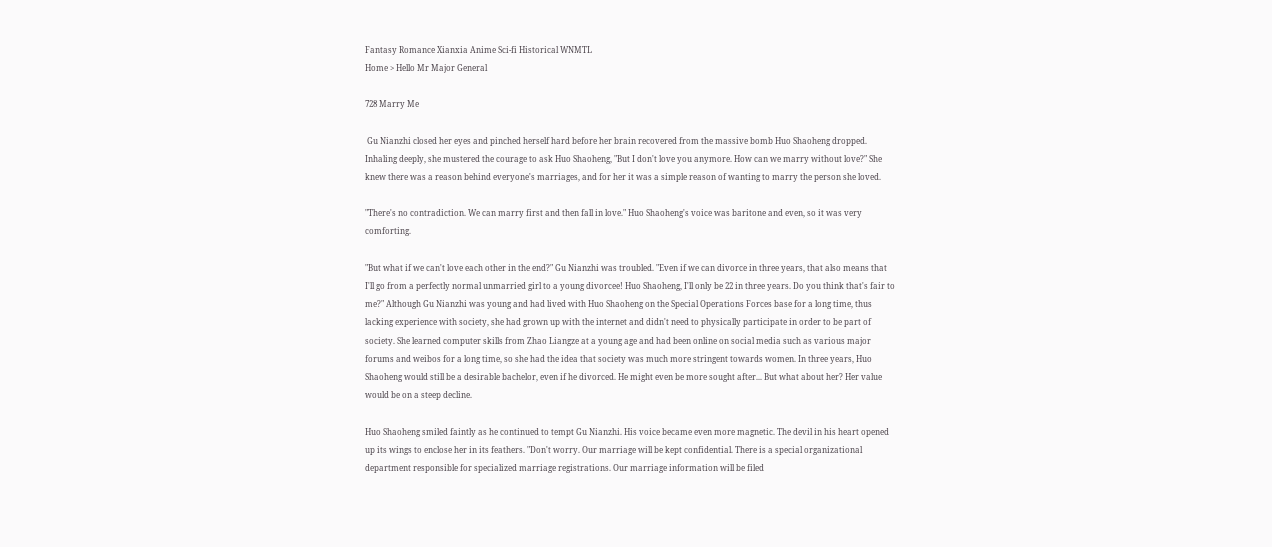Fantasy Romance Xianxia Anime Sci-fi Historical WNMTL
Home > Hello Mr Major General

728 Marry Me

 Gu Nianzhi closed her eyes and pinched herself hard before her brain recovered from the massive bomb Huo Shaoheng dropped. Inhaling deeply, she mustered the courage to ask Huo Shaoheng, "But I don't love you anymore. How can we marry without love?" She knew there was a reason behind everyone's marriages, and for her it was a simple reason of wanting to marry the person she loved.

"There's no contradiction. We can marry first and then fall in love." Huo Shaoheng's voice was baritone and even, so it was very comforting.

"But what if we can't love each other in the end?" Gu Nianzhi was troubled. "Even if we can divorce in three years, that also means that I'll go from a perfectly normal unmarried girl to a young divorcee! Huo Shaoheng, I'll only be 22 in three years. Do you think that's fair to me?" Although Gu Nianzhi was young and had lived with Huo Shaoheng on the Special Operations Forces base for a long time, thus lacking experience with society, she had grown up with the internet and didn't need to physically participate in order to be part of society. She learned computer skills from Zhao Liangze at a young age and had been online on social media such as various major forums and weibos for a long time, so she had the idea that society was much more stringent towards women. In three years, Huo Shaoheng would still be a desirable bachelor, even if he divorced. He might even be more sought after... But what about her? Her value would be on a steep decline.

Huo Shaoheng smiled faintly as he continued to tempt Gu Nianzhi. His voice became even more magnetic. The devil in his heart opened up its wings to enclose her in its feathers. "Don't worry. Our marriage will be kept confidential. There is a special organizational department responsible for specialized marriage registrations. Our marriage information will be filed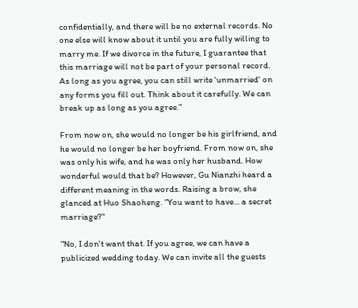confidentially, and there will be no external records. No one else will know about it until you are fully willing to marry me. If we divorce in the future, I guarantee that this marriage will not be part of your personal record. As long as you agree, you can still write 'unmarried' on any forms you fill out. Think about it carefully. We can break up as long as you agree."

From now on, she would no longer be his girlfriend, and he would no longer be her boyfriend. From now on, she was only his wife, and he was only her husband. How wonderful would that be? However, Gu Nianzhi heard a different meaning in the words. Raising a brow, she glanced at Huo Shaoheng. "You want to have... a secret marriage?"

"No, I don't want that. If you agree, we can have a publicized wedding today. We can invite all the guests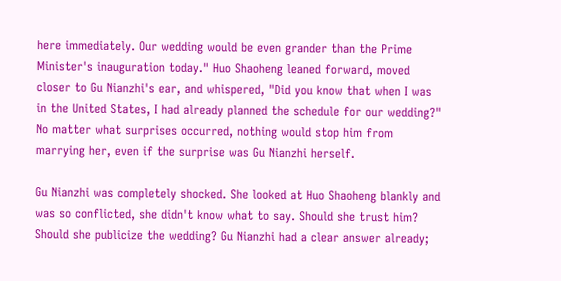here immediately. Our wedding would be even grander than the Prime Minister's inauguration today." Huo Shaoheng leaned forward, moved closer to Gu Nianzhi's ear, and whispered, "Did you know that when I was in the United States, I had already planned the schedule for our wedding?" No matter what surprises occurred, nothing would stop him from marrying her, even if the surprise was Gu Nianzhi herself.

Gu Nianzhi was completely shocked. She looked at Huo Shaoheng blankly and was so conflicted, she didn't know what to say. Should she trust him? Should she publicize the wedding? Gu Nianzhi had a clear answer already;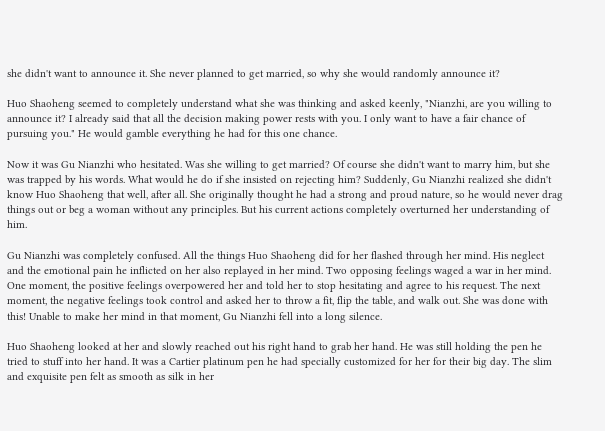she didn't want to announce it. She never planned to get married, so why she would randomly announce it?

Huo Shaoheng seemed to completely understand what she was thinking and asked keenly, "Nianzhi, are you willing to announce it? I already said that all the decision making power rests with you. I only want to have a fair chance of pursuing you." He would gamble everything he had for this one chance.

Now it was Gu Nianzhi who hesitated. Was she willing to get married? Of course she didn't want to marry him, but she was trapped by his words. What would he do if she insisted on rejecting him? Suddenly, Gu Nianzhi realized she didn't know Huo Shaoheng that well, after all. She originally thought he had a strong and proud nature, so he would never drag things out or beg a woman without any principles. But his current actions completely overturned her understanding of him.

Gu Nianzhi was completely confused. All the things Huo Shaoheng did for her flashed through her mind. His neglect and the emotional pain he inflicted on her also replayed in her mind. Two opposing feelings waged a war in her mind. One moment, the positive feelings overpowered her and told her to stop hesitating and agree to his request. The next moment, the negative feelings took control and asked her to throw a fit, flip the table, and walk out. She was done with this! Unable to make her mind in that moment, Gu Nianzhi fell into a long silence.

Huo Shaoheng looked at her and slowly reached out his right hand to grab her hand. He was still holding the pen he tried to stuff into her hand. It was a Cartier platinum pen he had specially customized for her for their big day. The slim and exquisite pen felt as smooth as silk in her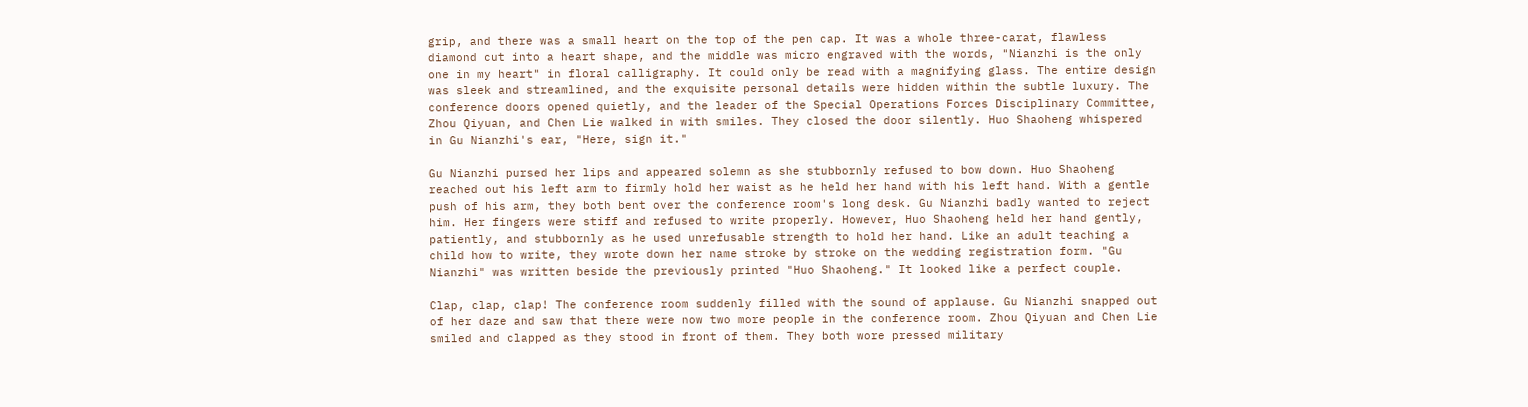grip, and there was a small heart on the top of the pen cap. It was a whole three-carat, flawless diamond cut into a heart shape, and the middle was micro engraved with the words, "Nianzhi is the only one in my heart" in floral calligraphy. It could only be read with a magnifying glass. The entire design was sleek and streamlined, and the exquisite personal details were hidden within the subtle luxury. The conference doors opened quietly, and the leader of the Special Operations Forces Disciplinary Committee, Zhou Qiyuan, and Chen Lie walked in with smiles. They closed the door silently. Huo Shaoheng whispered in Gu Nianzhi's ear, "Here, sign it."

Gu Nianzhi pursed her lips and appeared solemn as she stubbornly refused to bow down. Huo Shaoheng reached out his left arm to firmly hold her waist as he held her hand with his left hand. With a gentle push of his arm, they both bent over the conference room's long desk. Gu Nianzhi badly wanted to reject him. Her fingers were stiff and refused to write properly. However, Huo Shaoheng held her hand gently, patiently, and stubbornly as he used unrefusable strength to hold her hand. Like an adult teaching a child how to write, they wrote down her name stroke by stroke on the wedding registration form. "Gu Nianzhi" was written beside the previously printed "Huo Shaoheng." It looked like a perfect couple.

Clap, clap, clap! The conference room suddenly filled with the sound of applause. Gu Nianzhi snapped out of her daze and saw that there were now two more people in the conference room. Zhou Qiyuan and Chen Lie smiled and clapped as they stood in front of them. They both wore pressed military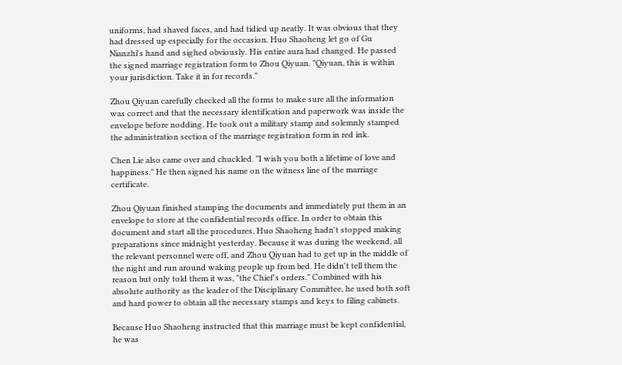uniforms, had shaved faces, and had tidied up neatly. It was obvious that they had dressed up especially for the occasion. Huo Shaoheng let go of Gu Nianzhi's hand and sighed obviously. His entire aura had changed. He passed the signed marriage registration form to Zhou Qiyuan. "Qiyuan, this is within your jurisdiction. Take it in for records."

Zhou Qiyuan carefully checked all the forms to make sure all the information was correct and that the necessary identification and paperwork was inside the envelope before nodding. He took out a military stamp and solemnly stamped the administration section of the marriage registration form in red ink.

Chen Lie also came over and chuckled. "I wish you both a lifetime of love and happiness." He then signed his name on the witness line of the marriage certificate.

Zhou Qiyuan finished stamping the documents and immediately put them in an envelope to store at the confidential records office. In order to obtain this document and start all the procedures, Huo Shaoheng hadn't stopped making preparations since midnight yesterday. Because it was during the weekend, all the relevant personnel were off, and Zhou Qiyuan had to get up in the middle of the night and run around waking people up from bed. He didn't tell them the reason but only told them it was, "the Chief's orders." Combined with his absolute authority as the leader of the Disciplinary Committee, he used both soft and hard power to obtain all the necessary stamps and keys to filing cabinets.

Because Huo Shaoheng instructed that this marriage must be kept confidential, he was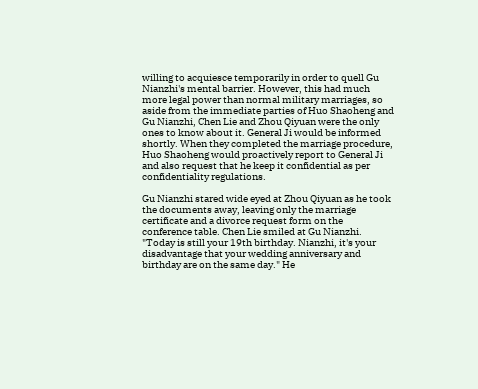willing to acquiesce temporarily in order to quell Gu Nianzhi's mental barrier. However, this had much more legal power than normal military marriages, so aside from the immediate parties of Huo Shaoheng and Gu Nianzhi, Chen Lie and Zhou Qiyuan were the only ones to know about it. General Ji would be informed shortly. When they completed the marriage procedure, Huo Shaoheng would proactively report to General Ji and also request that he keep it confidential as per confidentiality regulations.

Gu Nianzhi stared wide eyed at Zhou Qiyuan as he took the documents away, leaving only the marriage certificate and a divorce request form on the conference table. Chen Lie smiled at Gu Nianzhi. "Today is still your 19th birthday. Nianzhi, it's your disadvantage that your wedding anniversary and birthday are on the same day." He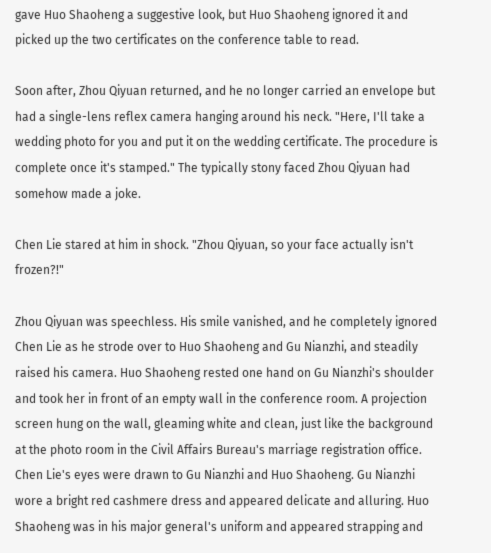gave Huo Shaoheng a suggestive look, but Huo Shaoheng ignored it and picked up the two certificates on the conference table to read.

Soon after, Zhou Qiyuan returned, and he no longer carried an envelope but had a single-lens reflex camera hanging around his neck. "Here, I'll take a wedding photo for you and put it on the wedding certificate. The procedure is complete once it's stamped." The typically stony faced Zhou Qiyuan had somehow made a joke.

Chen Lie stared at him in shock. "Zhou Qiyuan, so your face actually isn't frozen?!"

Zhou Qiyuan was speechless. His smile vanished, and he completely ignored Chen Lie as he strode over to Huo Shaoheng and Gu Nianzhi, and steadily raised his camera. Huo Shaoheng rested one hand on Gu Nianzhi's shoulder and took her in front of an empty wall in the conference room. A projection screen hung on the wall, gleaming white and clean, just like the background at the photo room in the Civil Affairs Bureau's marriage registration office. Chen Lie's eyes were drawn to Gu Nianzhi and Huo Shaoheng. Gu Nianzhi wore a bright red cashmere dress and appeared delicate and alluring. Huo Shaoheng was in his major general's uniform and appeared strapping and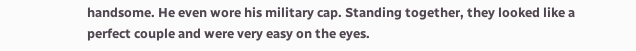handsome. He even wore his military cap. Standing together, they looked like a perfect couple and were very easy on the eyes.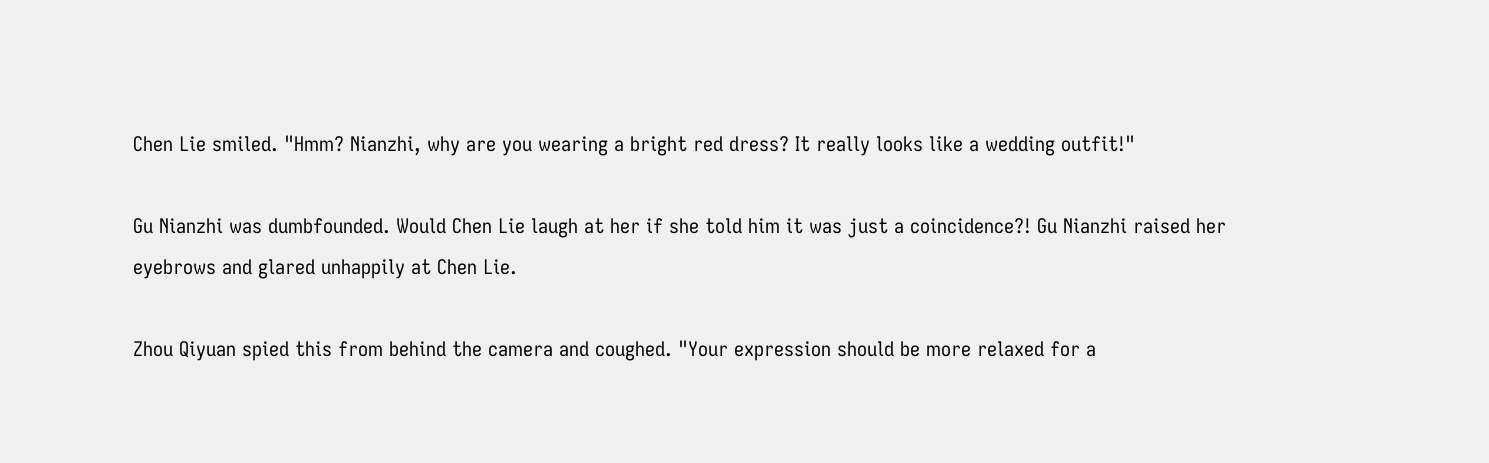Chen Lie smiled. "Hmm? Nianzhi, why are you wearing a bright red dress? It really looks like a wedding outfit!"

Gu Nianzhi was dumbfounded. Would Chen Lie laugh at her if she told him it was just a coincidence?! Gu Nianzhi raised her eyebrows and glared unhappily at Chen Lie.

Zhou Qiyuan spied this from behind the camera and coughed. "Your expression should be more relaxed for a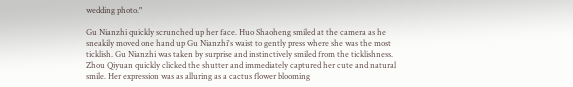wedding photo."

Gu Nianzhi quickly scrunched up her face. Huo Shaoheng smiled at the camera as he sneakily moved one hand up Gu Nianzhi's waist to gently press where she was the most ticklish. Gu Nianzhi was taken by surprise and instinctively smiled from the ticklishness. Zhou Qiyuan quickly clicked the shutter and immediately captured her cute and natural smile. Her expression was as alluring as a cactus flower blooming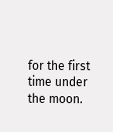for the first time under the moon.